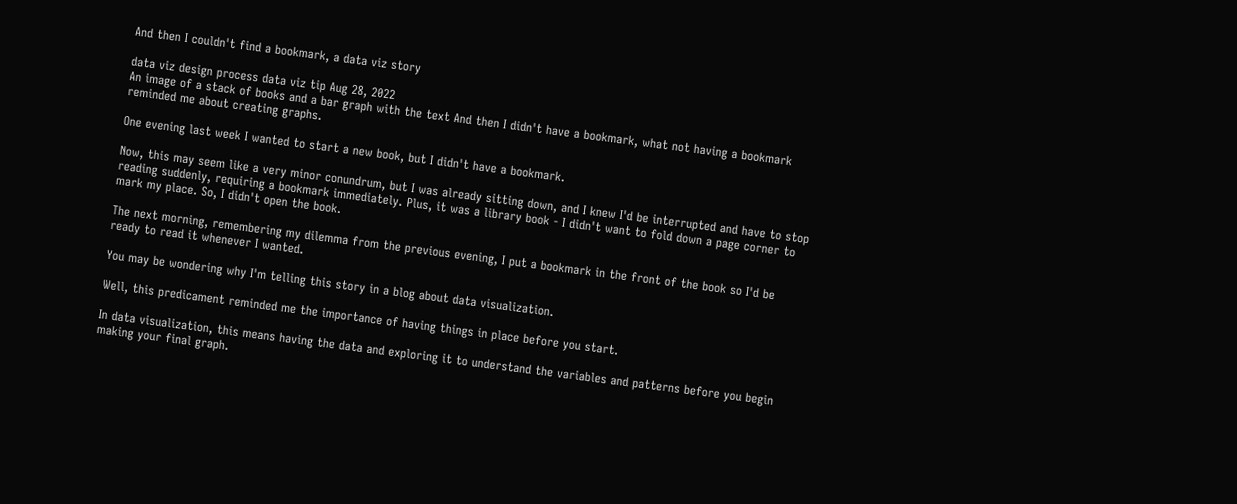And then I couldn't find a bookmark, a data viz story

data viz design process data viz tip Aug 28, 2022
An image of a stack of books and a bar graph with the text And then I didn't have a bookmark, what not having a bookmark reminded me about creating graphs.

One evening last week I wanted to start a new book, but I didn't have a bookmark.

Now, this may seem like a very minor conundrum, but I was already sitting down, and I knew I'd be interrupted and have to stop reading suddenly, requiring a bookmark immediately. Plus, it was a library book - I didn't want to fold down a page corner to mark my place. So, I didn't open the book.

The next morning, remembering my dilemma from the previous evening, I put a bookmark in the front of the book so I'd be ready to read it whenever I wanted.

You may be wondering why I'm telling this story in a blog about data visualization.

Well, this predicament reminded me the importance of having things in place before you start.

In data visualization, this means having the data and exploring it to understand the variables and patterns before you begin making your final graph.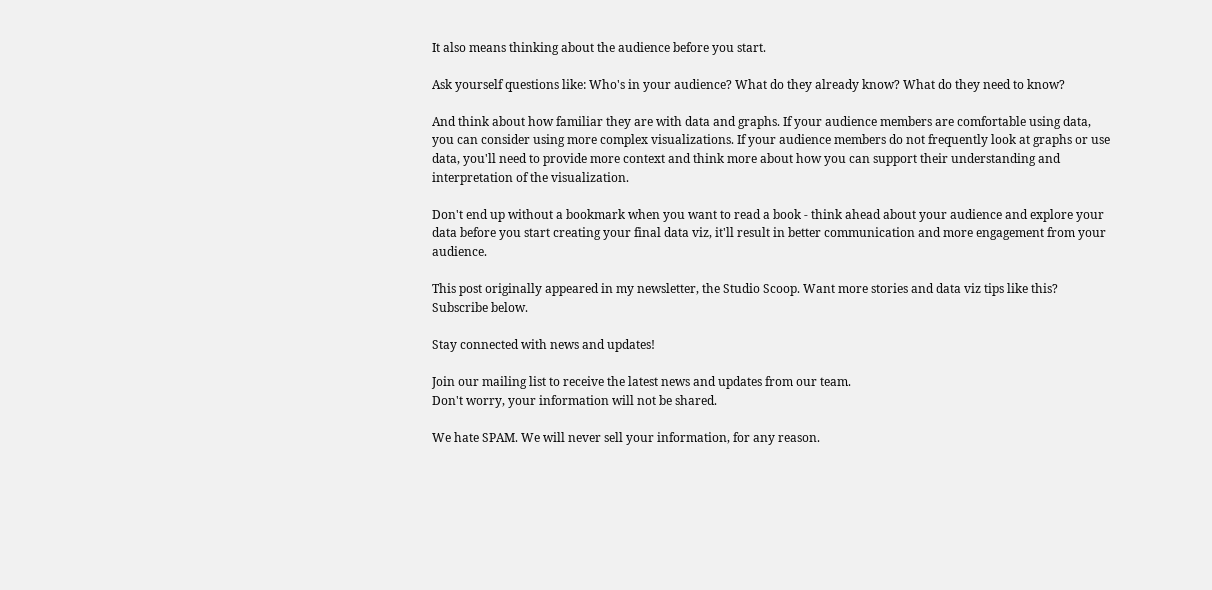It also means thinking about the audience before you start.

Ask yourself questions like: Who's in your audience? What do they already know? What do they need to know?

And think about how familiar they are with data and graphs. If your audience members are comfortable using data, you can consider using more complex visualizations. If your audience members do not frequently look at graphs or use data, you'll need to provide more context and think more about how you can support their understanding and interpretation of the visualization.

Don't end up without a bookmark when you want to read a book - think ahead about your audience and explore your data before you start creating your final data viz, it'll result in better communication and more engagement from your audience.

This post originally appeared in my newsletter, the Studio Scoop. Want more stories and data viz tips like this? Subscribe below.

Stay connected with news and updates!

Join our mailing list to receive the latest news and updates from our team.
Don't worry, your information will not be shared.

We hate SPAM. We will never sell your information, for any reason.